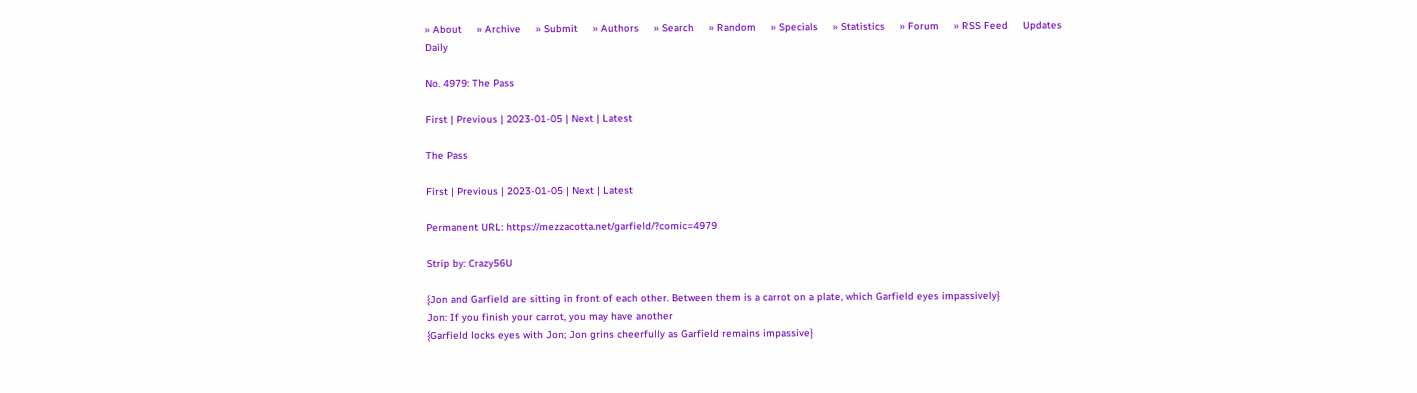» About     » Archive     » Submit     » Authors     » Search     » Random     » Specials     » Statistics     » Forum     » RSS Feed     Updates Daily

No. 4979: The Pass

First | Previous | 2023-01-05 | Next | Latest

The Pass

First | Previous | 2023-01-05 | Next | Latest

Permanent URL: https://mezzacotta.net/garfield/?comic=4979

Strip by: Crazy56U

{Jon and Garfield are sitting in front of each other. Between them is a carrot on a plate, which Garfield eyes impassively}
Jon: If you finish your carrot, you may have another
{Garfield locks eyes with Jon; Jon grins cheerfully as Garfield remains impassive}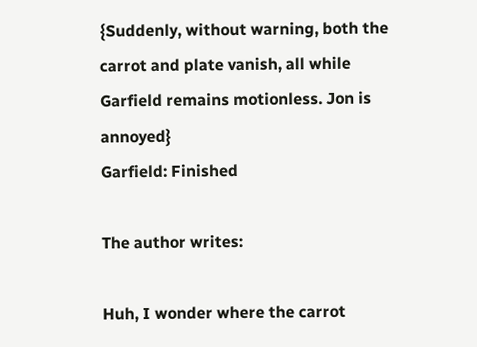{Suddenly, without warning, both the carrot and plate vanish, all while Garfield remains motionless. Jon is annoyed}
Garfield: Finished

The author writes:

Huh, I wonder where the carrot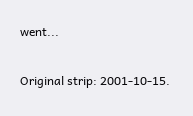went...

Original strip: 2001-10-15.